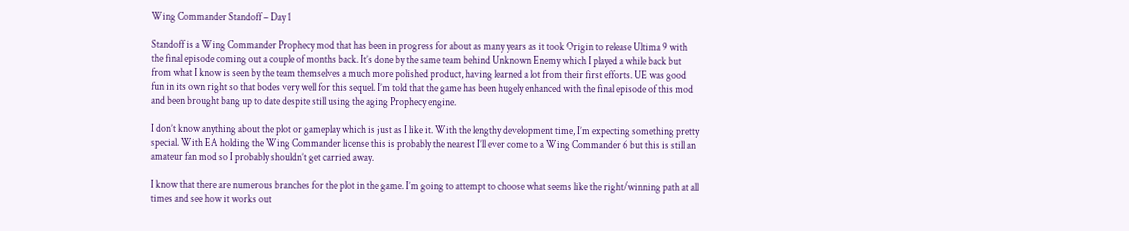Wing Commander Standoff – Day 1

Standoff is a Wing Commander Prophecy mod that has been in progress for about as many years as it took Origin to release Ultima 9 with the final episode coming out a couple of months back. It’s done by the same team behind Unknown Enemy which I played a while back but from what I know is seen by the team themselves a much more polished product, having learned a lot from their first efforts. UE was good fun in its own right so that bodes very well for this sequel. I’m told that the game has been hugely enhanced with the final episode of this mod and been brought bang up to date despite still using the aging Prophecy engine.

I don’t know anything about the plot or gameplay which is just as I like it. With the lengthy development time, I’m expecting something pretty special. With EA holding the Wing Commander license this is probably the nearest I’ll ever come to a Wing Commander 6 but this is still an amateur fan mod so I probably shouldn’t get carried away.

I know that there are numerous branches for the plot in the game. I’m going to attempt to choose what seems like the right/winning path at all times and see how it works out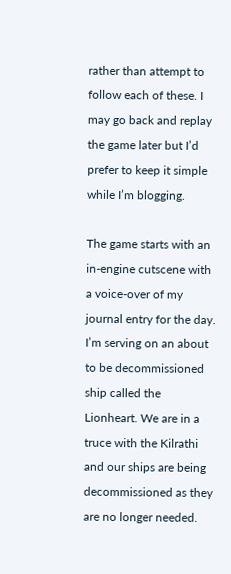rather than attempt to follow each of these. I may go back and replay the game later but I’d prefer to keep it simple while I’m blogging.

The game starts with an in-engine cutscene with a voice-over of my journal entry for the day. I’m serving on an about to be decommissioned ship called the Lionheart. We are in a truce with the Kilrathi and our ships are being decommissioned as they are no longer needed.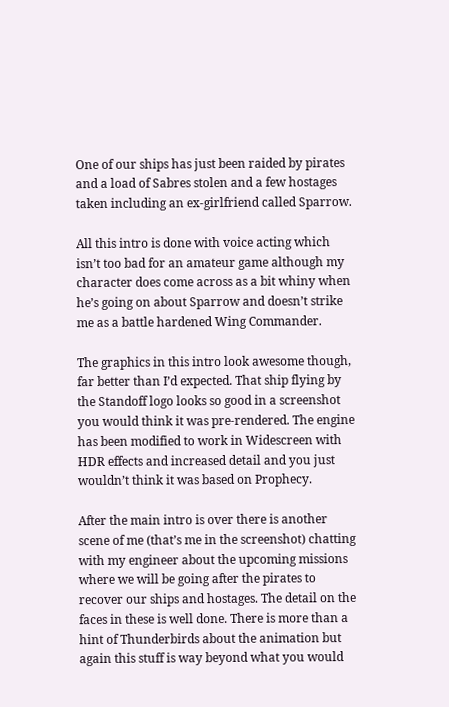One of our ships has just been raided by pirates and a load of Sabres stolen and a few hostages taken including an ex-girlfriend called Sparrow.

All this intro is done with voice acting which isn’t too bad for an amateur game although my character does come across as a bit whiny when he’s going on about Sparrow and doesn’t strike me as a battle hardened Wing Commander.

The graphics in this intro look awesome though, far better than I’d expected. That ship flying by the Standoff logo looks so good in a screenshot you would think it was pre-rendered. The engine has been modified to work in Widescreen with HDR effects and increased detail and you just wouldn’t think it was based on Prophecy.

After the main intro is over there is another scene of me (that’s me in the screenshot) chatting with my engineer about the upcoming missions where we will be going after the pirates to recover our ships and hostages. The detail on the faces in these is well done. There is more than a hint of Thunderbirds about the animation but again this stuff is way beyond what you would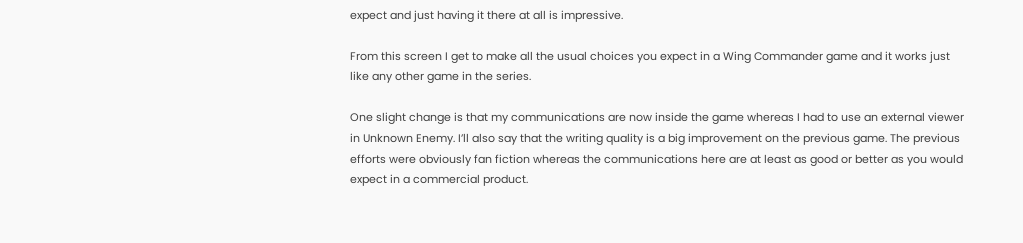expect and just having it there at all is impressive.

From this screen I get to make all the usual choices you expect in a Wing Commander game and it works just like any other game in the series.

One slight change is that my communications are now inside the game whereas I had to use an external viewer in Unknown Enemy. I’ll also say that the writing quality is a big improvement on the previous game. The previous efforts were obviously fan fiction whereas the communications here are at least as good or better as you would expect in a commercial product.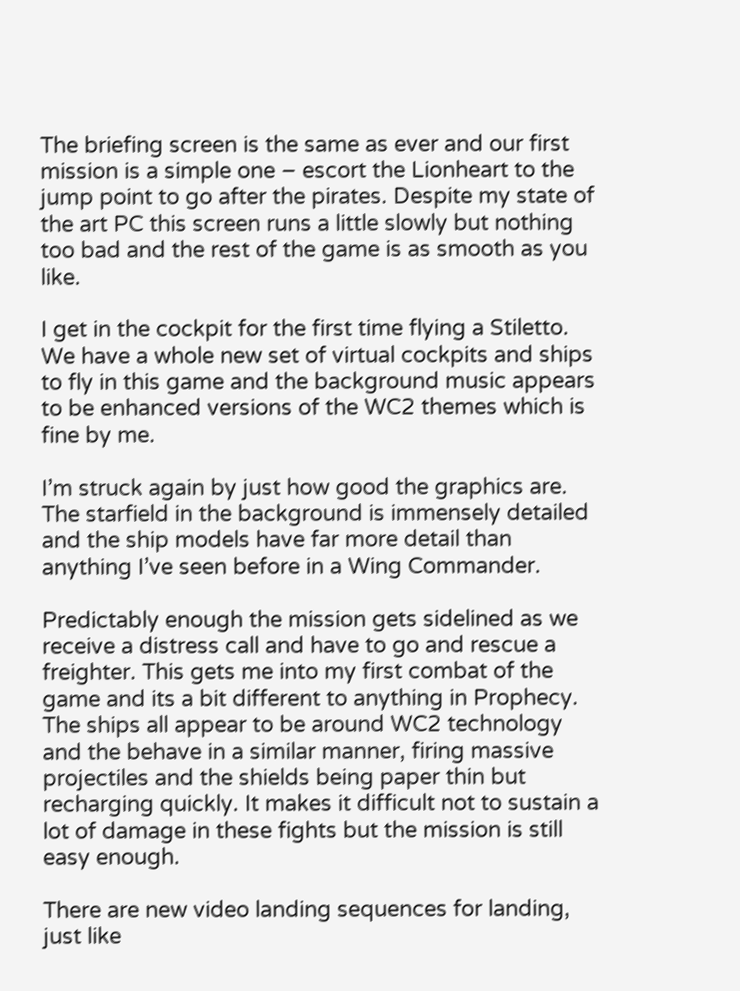The briefing screen is the same as ever and our first mission is a simple one – escort the Lionheart to the jump point to go after the pirates. Despite my state of the art PC this screen runs a little slowly but nothing too bad and the rest of the game is as smooth as you like.

I get in the cockpit for the first time flying a Stiletto. We have a whole new set of virtual cockpits and ships to fly in this game and the background music appears to be enhanced versions of the WC2 themes which is fine by me.

I’m struck again by just how good the graphics are. The starfield in the background is immensely detailed and the ship models have far more detail than anything I’ve seen before in a Wing Commander.

Predictably enough the mission gets sidelined as we receive a distress call and have to go and rescue a freighter. This gets me into my first combat of the game and its a bit different to anything in Prophecy. The ships all appear to be around WC2 technology and the behave in a similar manner, firing massive projectiles and the shields being paper thin but recharging quickly. It makes it difficult not to sustain a lot of damage in these fights but the mission is still easy enough.

There are new video landing sequences for landing, just like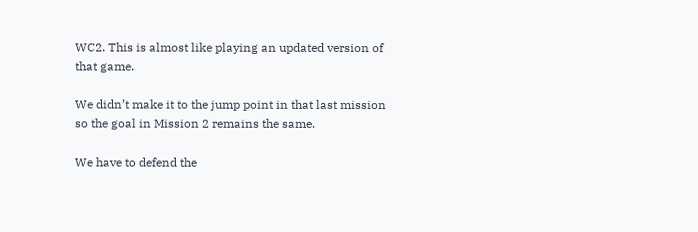WC2. This is almost like playing an updated version of that game.

We didn’t make it to the jump point in that last mission so the goal in Mission 2 remains the same.

We have to defend the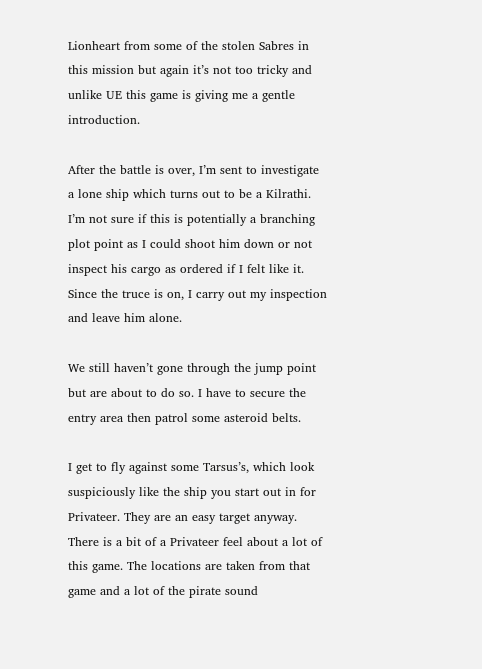Lionheart from some of the stolen Sabres in this mission but again it’s not too tricky and unlike UE this game is giving me a gentle introduction.

After the battle is over, I’m sent to investigate a lone ship which turns out to be a Kilrathi. I’m not sure if this is potentially a branching plot point as I could shoot him down or not inspect his cargo as ordered if I felt like it. Since the truce is on, I carry out my inspection and leave him alone.

We still haven’t gone through the jump point but are about to do so. I have to secure the entry area then patrol some asteroid belts.

I get to fly against some Tarsus’s, which look suspiciously like the ship you start out in for Privateer. They are an easy target anyway. There is a bit of a Privateer feel about a lot of this game. The locations are taken from that game and a lot of the pirate sound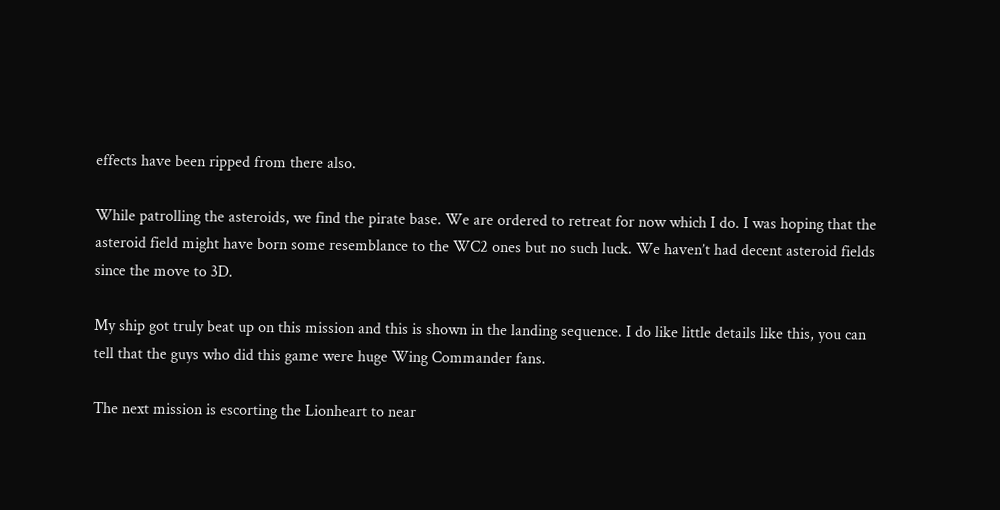effects have been ripped from there also.

While patrolling the asteroids, we find the pirate base. We are ordered to retreat for now which I do. I was hoping that the asteroid field might have born some resemblance to the WC2 ones but no such luck. We haven’t had decent asteroid fields since the move to 3D.

My ship got truly beat up on this mission and this is shown in the landing sequence. I do like little details like this, you can tell that the guys who did this game were huge Wing Commander fans.

The next mission is escorting the Lionheart to near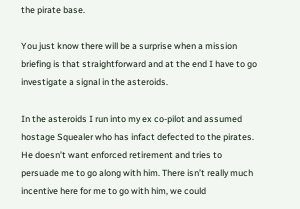the pirate base.

You just know there will be a surprise when a mission briefing is that straightforward and at the end I have to go investigate a signal in the asteroids.

In the asteroids I run into my ex co-pilot and assumed hostage Squealer who has infact defected to the pirates. He doesn’t want enforced retirement and tries to persuade me to go along with him. There isn’t really much incentive here for me to go with him, we could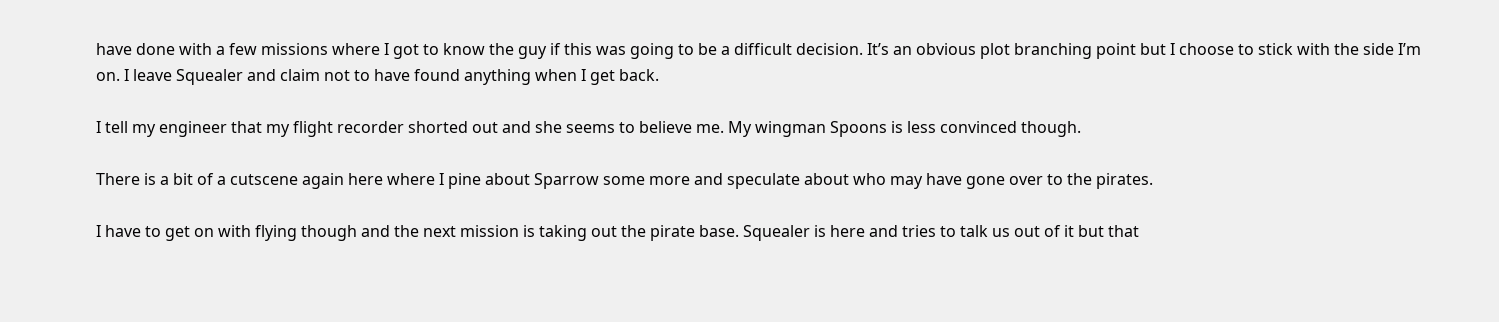have done with a few missions where I got to know the guy if this was going to be a difficult decision. It’s an obvious plot branching point but I choose to stick with the side I’m on. I leave Squealer and claim not to have found anything when I get back.

I tell my engineer that my flight recorder shorted out and she seems to believe me. My wingman Spoons is less convinced though.

There is a bit of a cutscene again here where I pine about Sparrow some more and speculate about who may have gone over to the pirates.

I have to get on with flying though and the next mission is taking out the pirate base. Squealer is here and tries to talk us out of it but that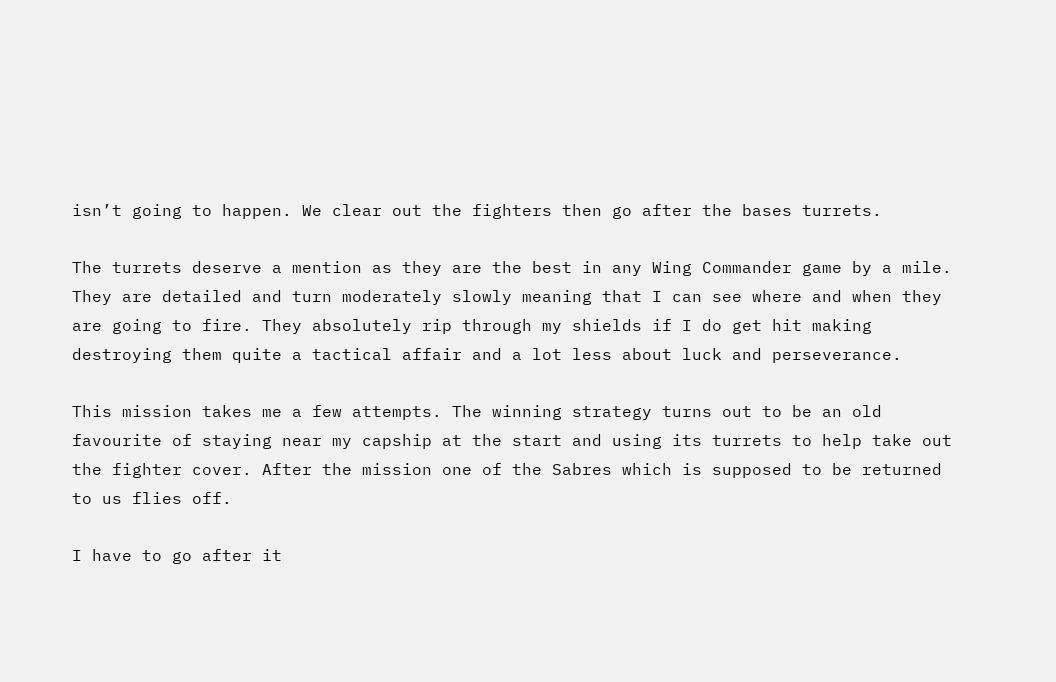isn’t going to happen. We clear out the fighters then go after the bases turrets.

The turrets deserve a mention as they are the best in any Wing Commander game by a mile. They are detailed and turn moderately slowly meaning that I can see where and when they are going to fire. They absolutely rip through my shields if I do get hit making destroying them quite a tactical affair and a lot less about luck and perseverance.

This mission takes me a few attempts. The winning strategy turns out to be an old favourite of staying near my capship at the start and using its turrets to help take out the fighter cover. After the mission one of the Sabres which is supposed to be returned to us flies off.

I have to go after it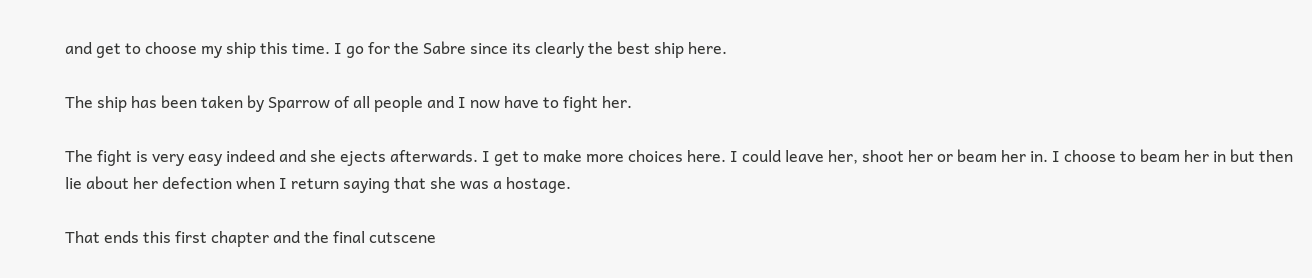and get to choose my ship this time. I go for the Sabre since its clearly the best ship here.

The ship has been taken by Sparrow of all people and I now have to fight her.

The fight is very easy indeed and she ejects afterwards. I get to make more choices here. I could leave her, shoot her or beam her in. I choose to beam her in but then lie about her defection when I return saying that she was a hostage.

That ends this first chapter and the final cutscene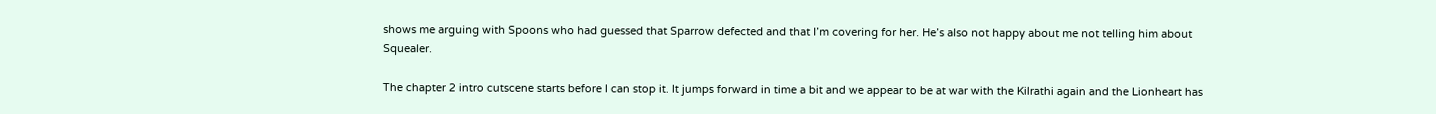shows me arguing with Spoons who had guessed that Sparrow defected and that I’m covering for her. He’s also not happy about me not telling him about Squealer.

The chapter 2 intro cutscene starts before I can stop it. It jumps forward in time a bit and we appear to be at war with the Kilrathi again and the Lionheart has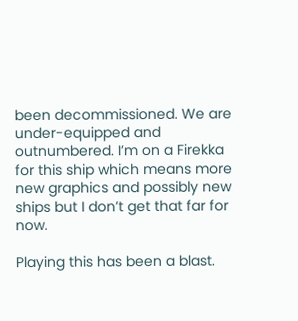been decommissioned. We are under-equipped and outnumbered. I’m on a Firekka for this ship which means more new graphics and possibly new ships but I don’t get that far for now.

Playing this has been a blast.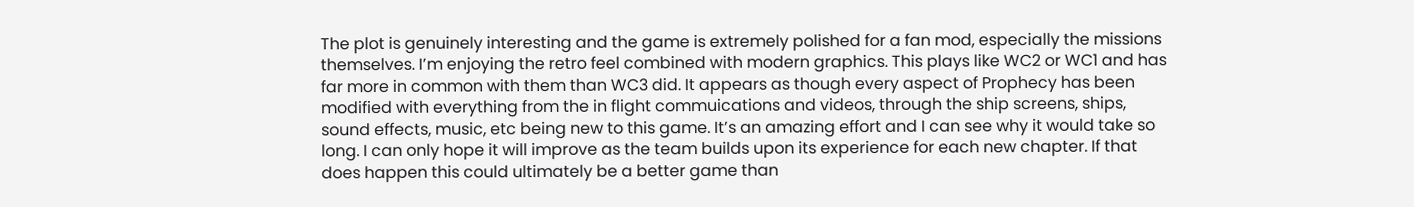The plot is genuinely interesting and the game is extremely polished for a fan mod, especially the missions themselves. I’m enjoying the retro feel combined with modern graphics. This plays like WC2 or WC1 and has far more in common with them than WC3 did. It appears as though every aspect of Prophecy has been modified with everything from the in flight commuications and videos, through the ship screens, ships, sound effects, music, etc being new to this game. It’s an amazing effort and I can see why it would take so long. I can only hope it will improve as the team builds upon its experience for each new chapter. If that does happen this could ultimately be a better game than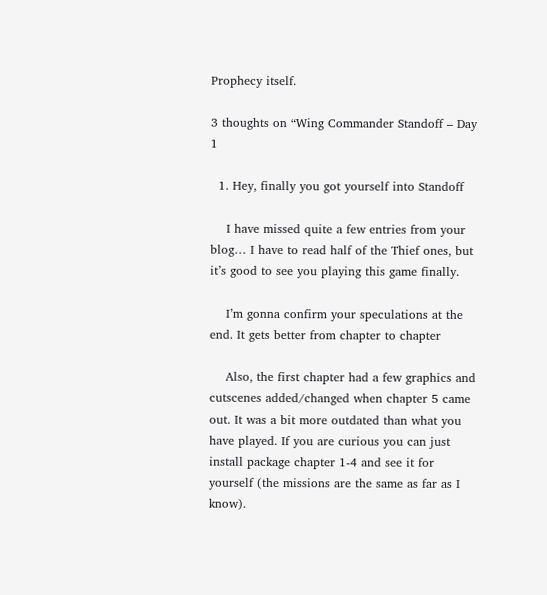Prophecy itself.

3 thoughts on “Wing Commander Standoff – Day 1

  1. Hey, finally you got yourself into Standoff

    I have missed quite a few entries from your blog… I have to read half of the Thief ones, but it’s good to see you playing this game finally.

    I’m gonna confirm your speculations at the end. It gets better from chapter to chapter

    Also, the first chapter had a few graphics and cutscenes added/changed when chapter 5 came out. It was a bit more outdated than what you have played. If you are curious you can just install package chapter 1-4 and see it for yourself (the missions are the same as far as I know).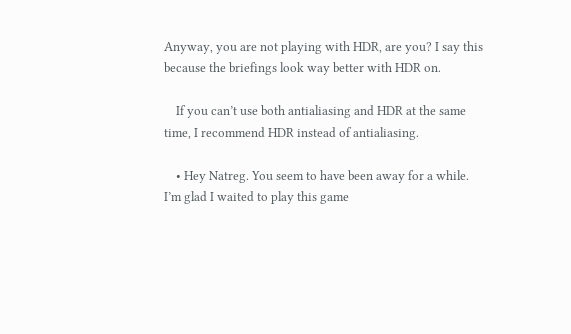Anyway, you are not playing with HDR, are you? I say this because the briefings look way better with HDR on.

    If you can’t use both antialiasing and HDR at the same time, I recommend HDR instead of antialiasing.

    • Hey Natreg. You seem to have been away for a while. I’m glad I waited to play this game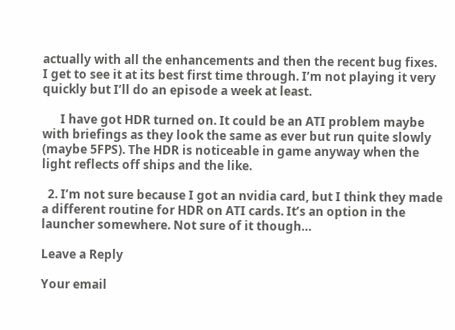actually with all the enhancements and then the recent bug fixes. I get to see it at its best first time through. I’m not playing it very quickly but I’ll do an episode a week at least.

      I have got HDR turned on. It could be an ATI problem maybe with briefings as they look the same as ever but run quite slowly (maybe 5FPS). The HDR is noticeable in game anyway when the light reflects off ships and the like.

  2. I’m not sure because I got an nvidia card, but I think they made a different routine for HDR on ATI cards. It’s an option in the launcher somewhere. Not sure of it though…

Leave a Reply

Your email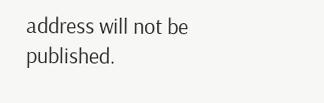address will not be published.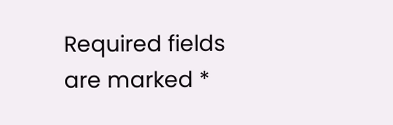Required fields are marked *